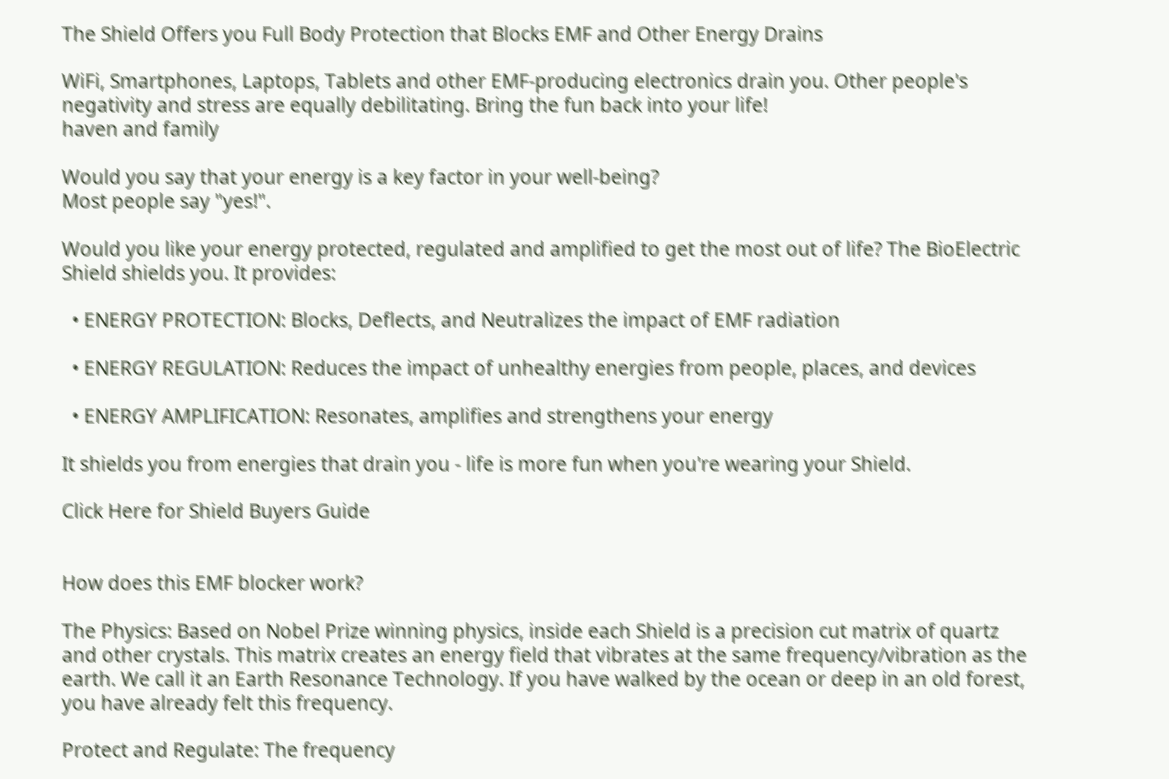The Shield Offers you Full Body Protection that Blocks EMF and Other Energy Drains

WiFi, Smartphones, Laptops, Tablets and other EMF-producing electronics drain you. Other people's negativity and stress are equally debilitating. Bring the fun back into your life!
haven and family

Would you say that your energy is a key factor in your well-being?
Most people say "yes!".

Would you like your energy protected, regulated and amplified to get the most out of life? The BioElectric Shield shields you. It provides:

  • ENERGY PROTECTION: Blocks, Deflects, and Neutralizes the impact of EMF radiation

  • ENERGY REGULATION: Reduces the impact of unhealthy energies from people, places, and devices

  • ENERGY AMPLIFICATION: Resonates, amplifies and strengthens your energy

It shields you from energies that drain you - life is more fun when you're wearing your Shield.

Click Here for Shield Buyers Guide


How does this EMF blocker work?

The Physics: Based on Nobel Prize winning physics, inside each Shield is a precision cut matrix of quartz and other crystals. This matrix creates an energy field that vibrates at the same frequency/vibration as the earth. We call it an Earth Resonance Technology. If you have walked by the ocean or deep in an old forest, you have already felt this frequency.

Protect and Regulate: The frequency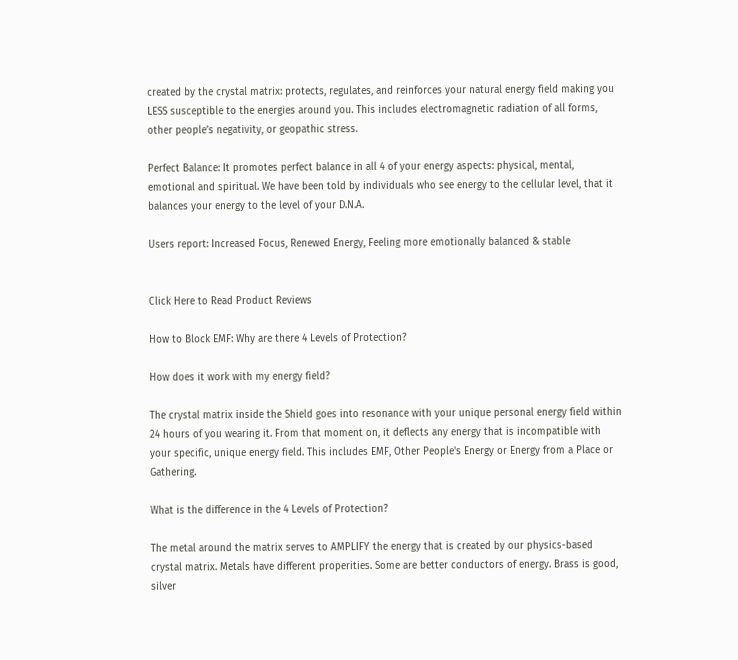created by the crystal matrix: protects, regulates, and reinforces your natural energy field making you LESS susceptible to the energies around you. This includes electromagnetic radiation of all forms, other people’s negativity, or geopathic stress.

Perfect Balance: It promotes perfect balance in all 4 of your energy aspects: physical, mental, emotional and spiritual. We have been told by individuals who see energy to the cellular level, that it balances your energy to the level of your D.N.A.

Users report: Increased Focus, Renewed Energy, Feeling more emotionally balanced & stable


Click Here to Read Product Reviews

How to Block EMF: Why are there 4 Levels of Protection?

How does it work with my energy field?

The crystal matrix inside the Shield goes into resonance with your unique personal energy field within 24 hours of you wearing it. From that moment on, it deflects any energy that is incompatible with your specific, unique energy field. This includes EMF, Other People's Energy or Energy from a Place or Gathering.

What is the difference in the 4 Levels of Protection?

The metal around the matrix serves to AMPLIFY the energy that is created by our physics-based crystal matrix. Metals have different properities. Some are better conductors of energy. Brass is good, silver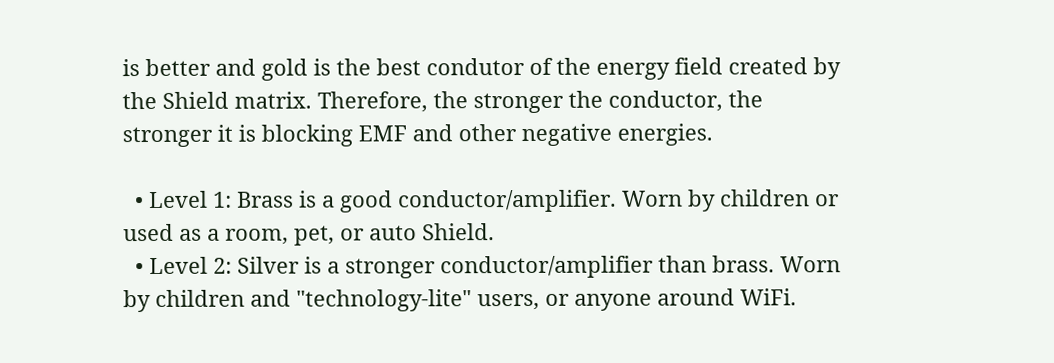is better and gold is the best condutor of the energy field created by the Shield matrix. Therefore, the stronger the conductor, the stronger it is blocking EMF and other negative energies.

  • Level 1: Brass is a good conductor/amplifier. Worn by children or used as a room, pet, or auto Shield.
  • Level 2: Silver is a stronger conductor/amplifier than brass. Worn by children and "technology-lite" users, or anyone around WiFi.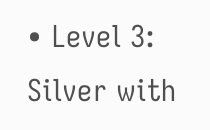• Level 3: Silver with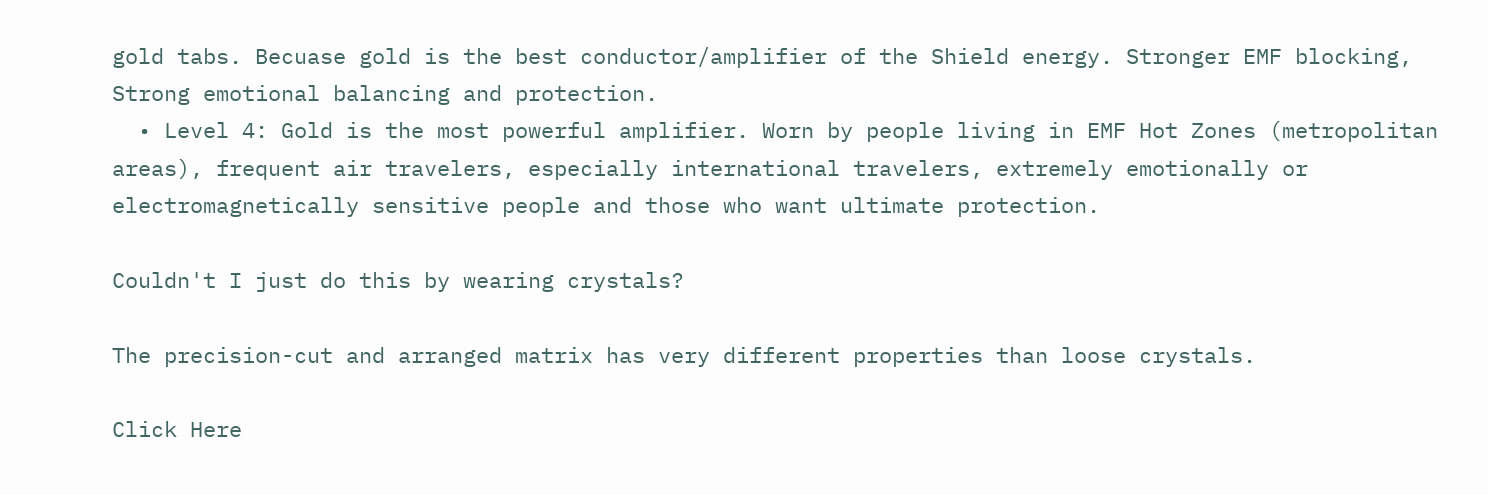gold tabs. Becuase gold is the best conductor/amplifier of the Shield energy. Stronger EMF blocking, Strong emotional balancing and protection.
  • Level 4: Gold is the most powerful amplifier. Worn by people living in EMF Hot Zones (metropolitan areas), frequent air travelers, especially international travelers, extremely emotionally or electromagnetically sensitive people and those who want ultimate protection.

Couldn't I just do this by wearing crystals?

The precision-cut and arranged matrix has very different properties than loose crystals.

Click Here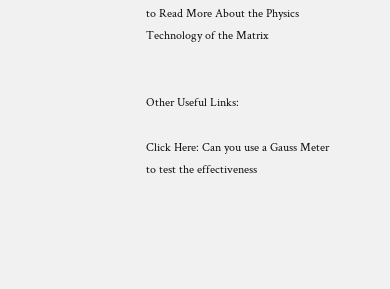to Read More About the Physics Technology of the Matrix


Other Useful Links:

Click Here: Can you use a Gauss Meter to test the effectiveness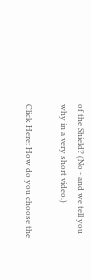of the Shield? (No - and we tell you why in a very short video.)

Click Here: How do you choose the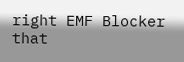right EMF Blocker that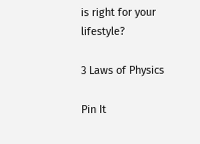is right for your lifestyle?

3 Laws of Physics

Pin It